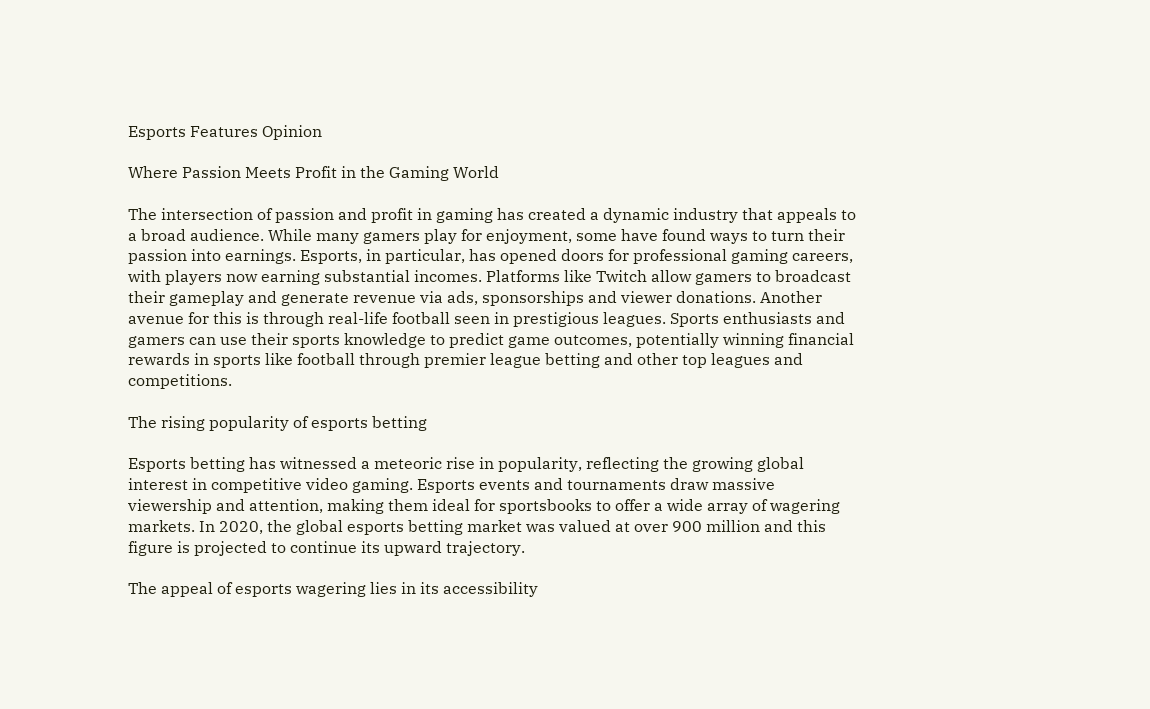Esports Features Opinion

Where Passion Meets Profit in the Gaming World

The intersection of passion and profit in gaming has created a dynamic industry that appeals to a broad audience. While many gamers play for enjoyment, some have found ways to turn their passion into earnings. Esports, in particular, has opened doors for professional gaming careers, with players now earning substantial incomes. Platforms like Twitch allow gamers to broadcast their gameplay and generate revenue via ads, sponsorships and viewer donations. Another avenue for this is through real-life football seen in prestigious leagues. Sports enthusiasts and gamers can use their sports knowledge to predict game outcomes, potentially winning financial rewards in sports like football through premier league betting and other top leagues and competitions.

The rising popularity of esports betting

Esports betting has witnessed a meteoric rise in popularity, reflecting the growing global interest in competitive video gaming. Esports events and tournaments draw massive viewership and attention, making them ideal for sportsbooks to offer a wide array of wagering markets. In 2020, the global esports betting market was valued at over 900 million and this figure is projected to continue its upward trajectory.

The appeal of esports wagering lies in its accessibility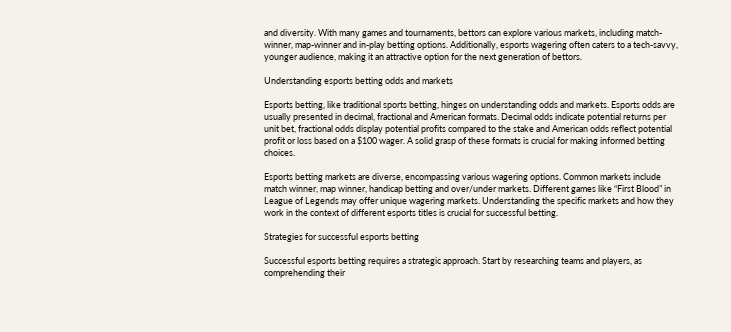and diversity. With many games and tournaments, bettors can explore various markets, including match-winner, map-winner and in-play betting options. Additionally, esports wagering often caters to a tech-savvy, younger audience, making it an attractive option for the next generation of bettors.

Understanding esports betting odds and markets

Esports betting, like traditional sports betting, hinges on understanding odds and markets. Esports odds are usually presented in decimal, fractional and American formats. Decimal odds indicate potential returns per unit bet, fractional odds display potential profits compared to the stake and American odds reflect potential profit or loss based on a $100 wager. A solid grasp of these formats is crucial for making informed betting choices.

Esports betting markets are diverse, encompassing various wagering options. Common markets include match winner, map winner, handicap betting and over/under markets. Different games like “First Blood” in League of Legends may offer unique wagering markets. Understanding the specific markets and how they work in the context of different esports titles is crucial for successful betting.

Strategies for successful esports betting

Successful esports betting requires a strategic approach. Start by researching teams and players, as comprehending their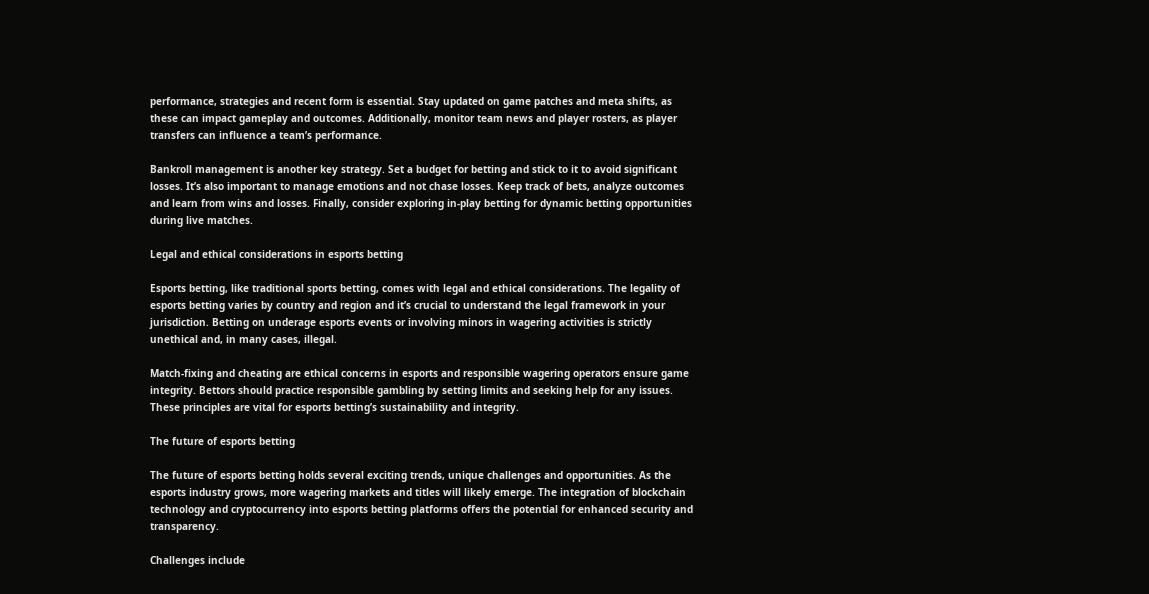performance, strategies and recent form is essential. Stay updated on game patches and meta shifts, as these can impact gameplay and outcomes. Additionally, monitor team news and player rosters, as player transfers can influence a team’s performance.

Bankroll management is another key strategy. Set a budget for betting and stick to it to avoid significant losses. It’s also important to manage emotions and not chase losses. Keep track of bets, analyze outcomes and learn from wins and losses. Finally, consider exploring in-play betting for dynamic betting opportunities during live matches.

Legal and ethical considerations in esports betting

Esports betting, like traditional sports betting, comes with legal and ethical considerations. The legality of esports betting varies by country and region and it’s crucial to understand the legal framework in your jurisdiction. Betting on underage esports events or involving minors in wagering activities is strictly unethical and, in many cases, illegal.

Match-fixing and cheating are ethical concerns in esports and responsible wagering operators ensure game integrity. Bettors should practice responsible gambling by setting limits and seeking help for any issues. These principles are vital for esports betting’s sustainability and integrity.

The future of esports betting

The future of esports betting holds several exciting trends, unique challenges and opportunities. As the esports industry grows, more wagering markets and titles will likely emerge. The integration of blockchain technology and cryptocurrency into esports betting platforms offers the potential for enhanced security and transparency.

Challenges include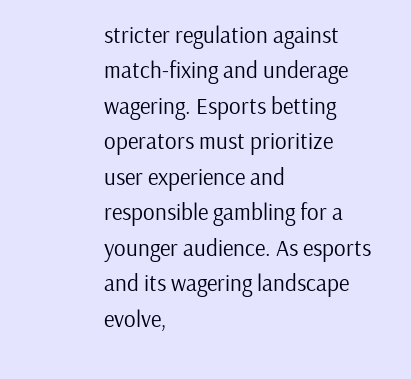stricter regulation against match-fixing and underage wagering. Esports betting operators must prioritize user experience and responsible gambling for a younger audience. As esports and its wagering landscape evolve,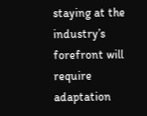staying at the industry’s forefront will require adaptation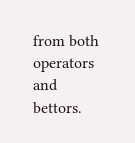from both operators and bettors.